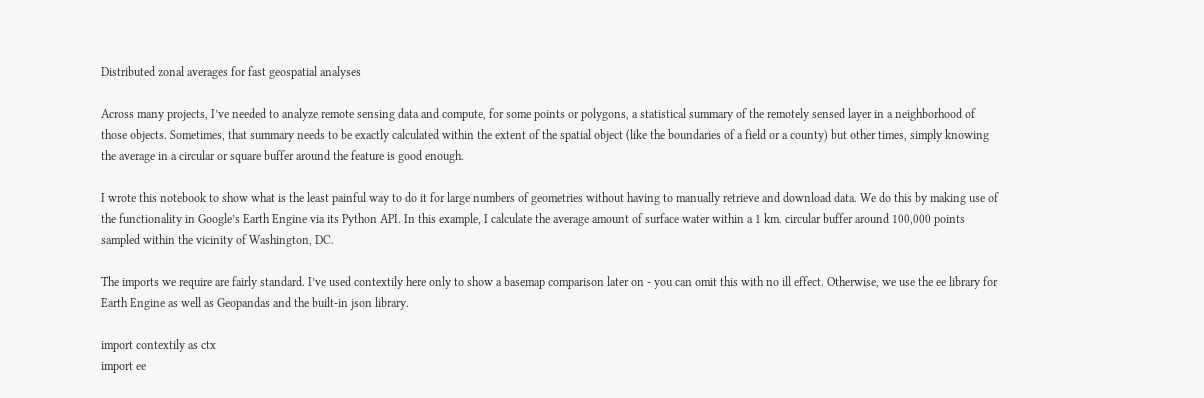Distributed zonal averages for fast geospatial analyses

Across many projects, I’ve needed to analyze remote sensing data and compute, for some points or polygons, a statistical summary of the remotely sensed layer in a neighborhood of those objects. Sometimes, that summary needs to be exactly calculated within the extent of the spatial object (like the boundaries of a field or a county) but other times, simply knowing the average in a circular or square buffer around the feature is good enough.

I wrote this notebook to show what is the least painful way to do it for large numbers of geometries without having to manually retrieve and download data. We do this by making use of the functionality in Google’s Earth Engine via its Python API. In this example, I calculate the average amount of surface water within a 1 km. circular buffer around 100,000 points sampled within the vicinity of Washington, DC.

The imports we require are fairly standard. I’ve used contextily here only to show a basemap comparison later on - you can omit this with no ill effect. Otherwise, we use the ee library for Earth Engine as well as Geopandas and the built-in json library.

import contextily as ctx
import ee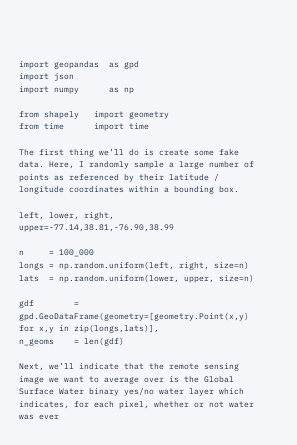import geopandas  as gpd
import json
import numpy      as np

from shapely   import geometry
from time      import time

The first thing we’ll do is create some fake data. Here, I randomly sample a large number of points as referenced by their latitude / longitude coordinates within a bounding box.

left, lower, right, upper=-77.14,38.81,-76.90,38.99

n     = 100_000
longs = np.random.uniform(left, right, size=n)
lats  = np.random.uniform(lower, upper, size=n)

gdf        = gpd.GeoDataFrame(geometry=[geometry.Point(x,y) for x,y in zip(longs,lats)],
n_geoms    = len(gdf)

Next, we’ll indicate that the remote sensing image we want to average over is the Global Surface Water binary yes/no water layer which indicates, for each pixel, whether or not water was ever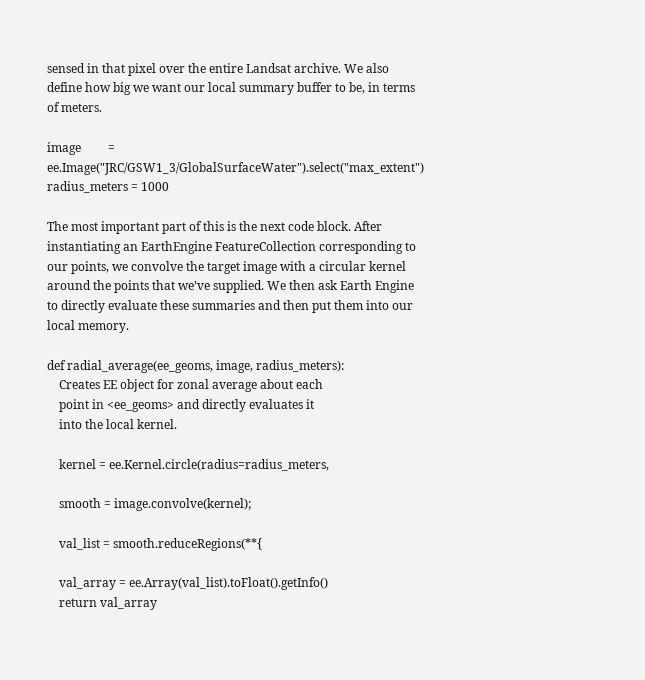sensed in that pixel over the entire Landsat archive. We also define how big we want our local summary buffer to be, in terms of meters.

image         = ee.Image("JRC/GSW1_3/GlobalSurfaceWater").select("max_extent")
radius_meters = 1000

The most important part of this is the next code block. After instantiating an EarthEngine FeatureCollection corresponding to our points, we convolve the target image with a circular kernel around the points that we’ve supplied. We then ask Earth Engine to directly evaluate these summaries and then put them into our local memory.

def radial_average(ee_geoms, image, radius_meters):
    Creates EE object for zonal average about each
    point in <ee_geoms> and directly evaluates it
    into the local kernel.

    kernel = ee.Kernel.circle(radius=radius_meters,

    smooth = image.convolve(kernel);

    val_list = smooth.reduceRegions(**{

    val_array = ee.Array(val_list).toFloat().getInfo()
    return val_array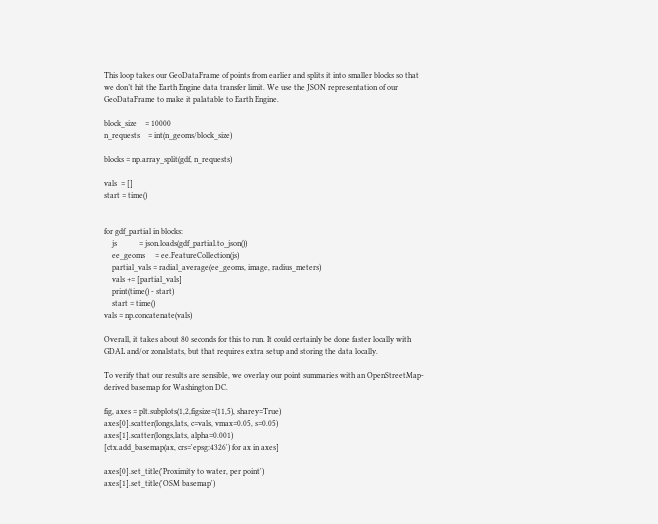This loop takes our GeoDataFrame of points from earlier and splits it into smaller blocks so that we don’t hit the Earth Engine data transfer limit. We use the JSON representation of our GeoDataFrame to make it palatable to Earth Engine.

block_size    = 10000
n_requests    = int(n_geoms/block_size)

blocks = np.array_split(gdf, n_requests)

vals  = []
start = time()


for gdf_partial in blocks:
    js           = json.loads(gdf_partial.to_json())
    ee_geoms     = ee.FeatureCollection(js)
    partial_vals = radial_average(ee_geoms, image, radius_meters)
    vals += [partial_vals]
    print(time() - start)
    start = time()
vals = np.concatenate(vals)

Overall, it takes about 80 seconds for this to run. It could certainly be done faster locally with GDAL and/or zonalstats, but that requires extra setup and storing the data locally.

To verify that our results are sensible, we overlay our point summaries with an OpenStreetMap-derived basemap for Washington DC.

fig, axes = plt.subplots(1,2,figsize=(11,5), sharey=True)
axes[0].scatter(longs,lats, c=vals, vmax=0.05, s=0.05)
axes[1].scatter(longs,lats, alpha=0.001)
[ctx.add_basemap(ax, crs='epsg:4326') for ax in axes]

axes[0].set_title('Proximity to water, per point')
axes[1].set_title('OSM basemap')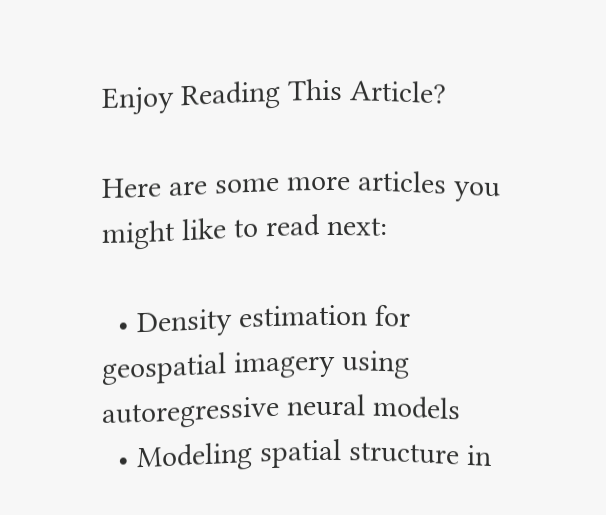Enjoy Reading This Article?

Here are some more articles you might like to read next:

  • Density estimation for geospatial imagery using autoregressive neural models
  • Modeling spatial structure in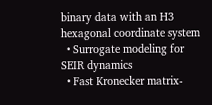binary data with an H3 hexagonal coordinate system
  • Surrogate modeling for SEIR dynamics
  • Fast Kronecker matrix-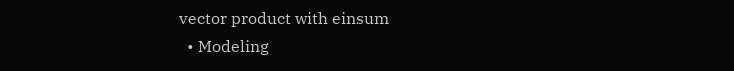vector product with einsum
  • Modeling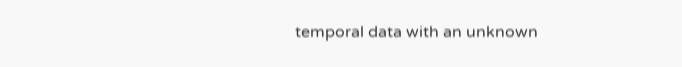temporal data with an unknown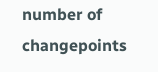number of changepoints